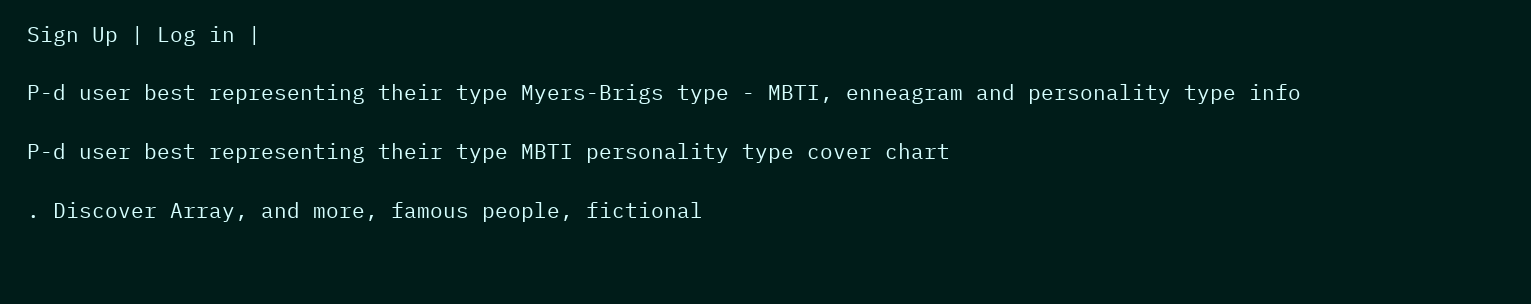Sign Up | Log in |

P-d user best representing their type Myers-Brigs type - MBTI, enneagram and personality type info

P-d user best representing their type MBTI personality type cover chart

. Discover Array, and more, famous people, fictional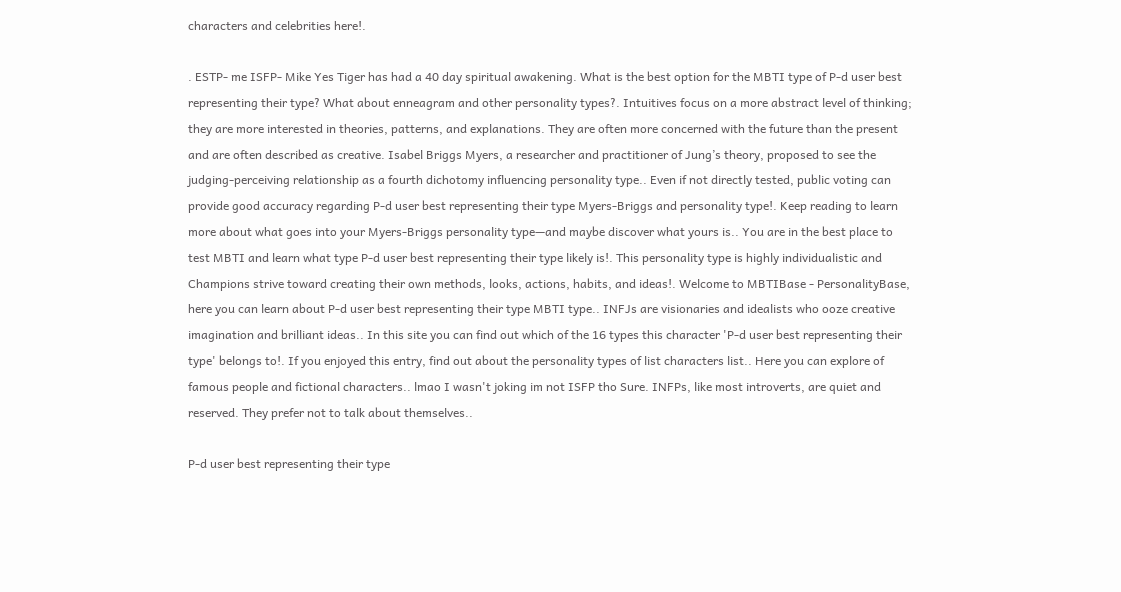characters and celebrities here!.

. ESTP- me ISFP- Mike Yes Tiger has had a 40 day spiritual awakening. What is the best option for the MBTI type of P-d user best representing their type? What about enneagram and other personality types?. Intuitives focus on a more abstract level of thinking; they are more interested in theories, patterns, and explanations. They are often more concerned with the future than the present and are often described as creative. Isabel Briggs Myers, a researcher and practitioner of Jung’s theory, proposed to see the judging-perceiving relationship as a fourth dichotomy influencing personality type.. Even if not directly tested, public voting can provide good accuracy regarding P-d user best representing their type Myers-Briggs and personality type!. Keep reading to learn more about what goes into your Myers-Briggs personality type—and maybe discover what yours is.. You are in the best place to test MBTI and learn what type P-d user best representing their type likely is!. This personality type is highly individualistic and Champions strive toward creating their own methods, looks, actions, habits, and ideas!. Welcome to MBTIBase - PersonalityBase, here you can learn about P-d user best representing their type MBTI type.. INFJs are visionaries and idealists who ooze creative imagination and brilliant ideas.. In this site you can find out which of the 16 types this character 'P-d user best representing their type' belongs to!. If you enjoyed this entry, find out about the personality types of list characters list.. Here you can explore of famous people and fictional characters.. lmao I wasn't joking im not ISFP tho Sure. INFPs, like most introverts, are quiet and reserved. They prefer not to talk about themselves..

P-d user best representing their type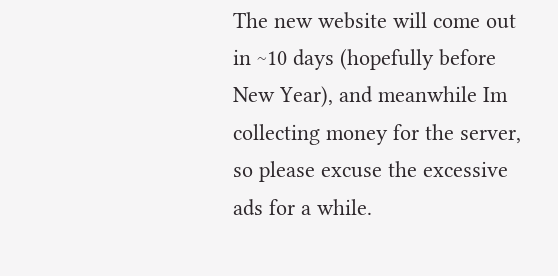The new website will come out in ~10 days (hopefully before New Year), and meanwhile Im collecting money for the server, so please excuse the excessive ads for a while.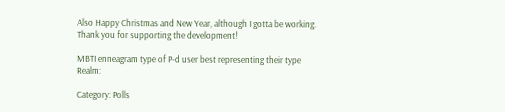Also Happy Christmas and New Year, although I gotta be working. Thank you for supporting the development!

MBTI enneagram type of P-d user best representing their type Realm:

Category: Polls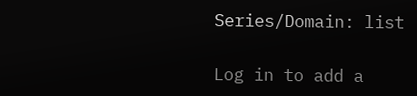Series/Domain: list

Log in to add a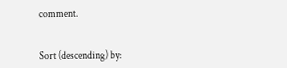comment.


Sort (descending) by: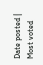Date posted | Most voted